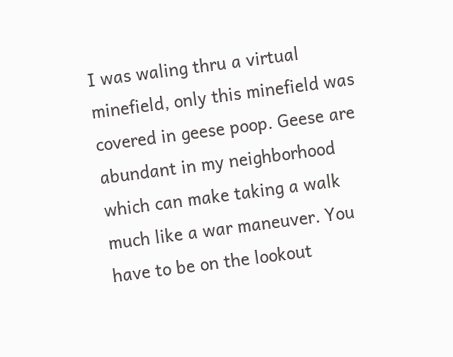I was waling thru a virtual minefield, only this minefield was covered in geese poop. Geese are abundant in my neighborhood which can make taking a walk much like a war maneuver. You have to be on the lookout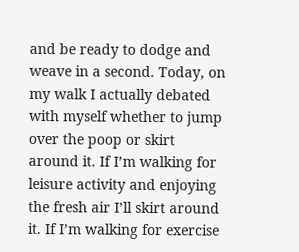and be ready to dodge and weave in a second. Today, on my walk I actually debated with myself whether to jump over the poop or skirt around it. If I’m walking for leisure activity and enjoying the fresh air I’ll skirt around it. If I’m walking for exercise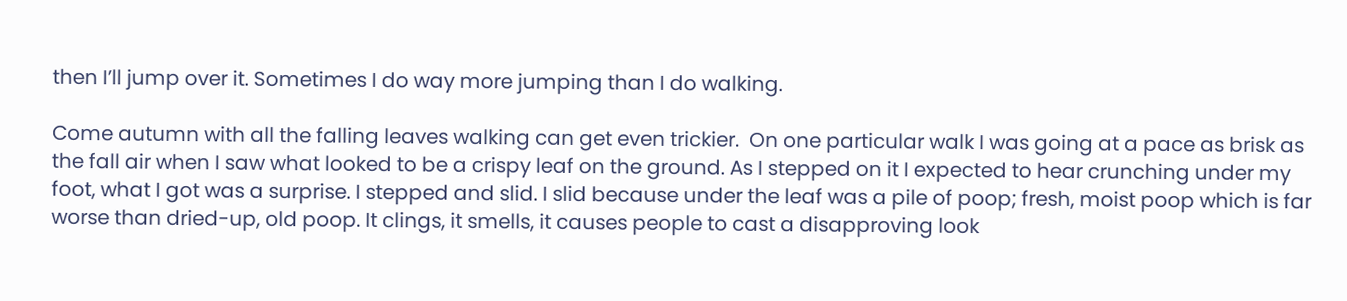then I’ll jump over it. Sometimes I do way more jumping than I do walking.

Come autumn with all the falling leaves walking can get even trickier.  On one particular walk I was going at a pace as brisk as the fall air when I saw what looked to be a crispy leaf on the ground. As I stepped on it I expected to hear crunching under my foot, what I got was a surprise. I stepped and slid. I slid because under the leaf was a pile of poop; fresh, moist poop which is far worse than dried-up, old poop. It clings, it smells, it causes people to cast a disapproving look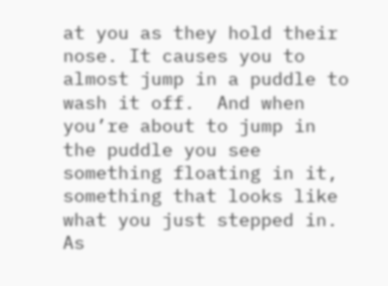at you as they hold their nose. It causes you to almost jump in a puddle to wash it off.  And when you’re about to jump in the puddle you see something floating in it, something that looks like what you just stepped in. As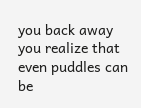you back away you realize that even puddles can be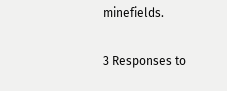minefields.

3 Responses to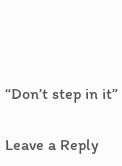“Don’t step in it”

Leave a Reply